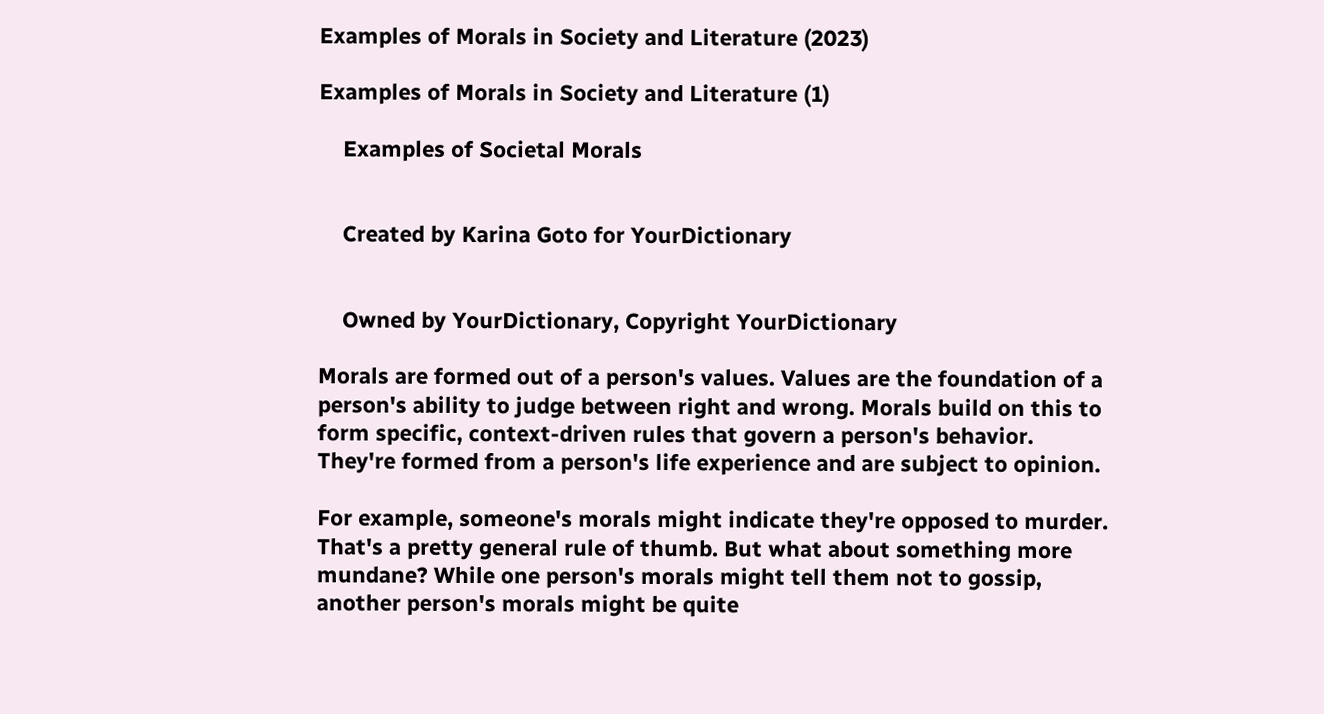Examples of Morals in Society and Literature (2023)

Examples of Morals in Society and Literature (1)

    Examples of Societal Morals


    Created by Karina Goto for YourDictionary


    Owned by YourDictionary, Copyright YourDictionary

Morals are formed out of a person's values. Values are the foundation of a person's ability to judge between right and wrong. Morals build on this to form specific, context-driven rules that govern a person's behavior. They're formed from a person's life experience and are subject to opinion.

For example, someone's morals might indicate they're opposed to murder. That's a pretty general rule of thumb. But what about something more mundane? While one person's morals might tell them not to gossip, another person's morals might be quite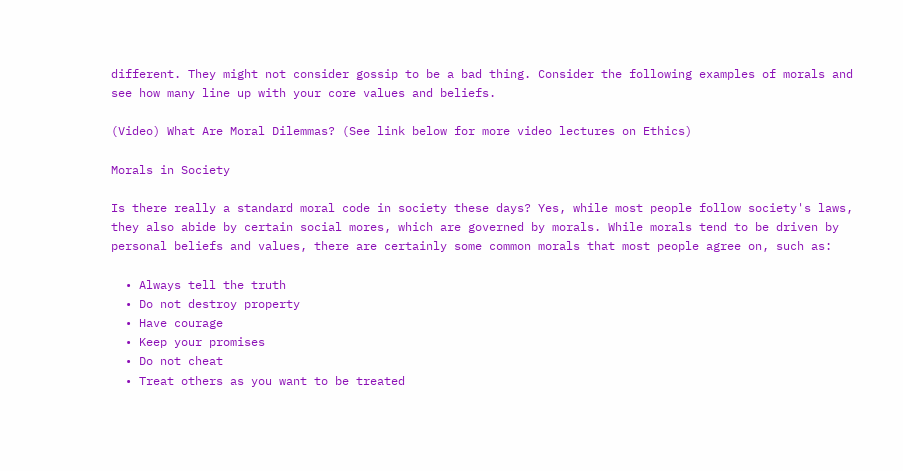different. They might not consider gossip to be a bad thing. Consider the following examples of morals and see how many line up with your core values and beliefs.

(Video) What Are Moral Dilemmas? (See link below for more video lectures on Ethics)

Morals in Society

Is there really a standard moral code in society these days? Yes, while most people follow society's laws, they also abide by certain social mores, which are governed by morals. While morals tend to be driven by personal beliefs and values, there are certainly some common morals that most people agree on, such as:

  • Always tell the truth
  • Do not destroy property
  • Have courage
  • Keep your promises
  • Do not cheat
  • Treat others as you want to be treated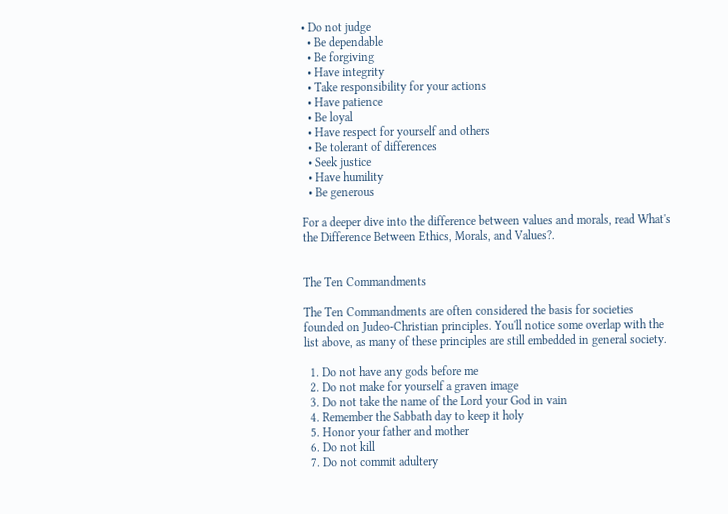• Do not judge
  • Be dependable
  • Be forgiving
  • Have integrity
  • Take responsibility for your actions
  • Have patience
  • Be loyal
  • Have respect for yourself and others
  • Be tolerant of differences
  • Seek justice
  • Have humility
  • Be generous

For a deeper dive into the difference between values and morals, read What's the Difference Between Ethics, Morals, and Values?.


The Ten Commandments

The Ten Commandments are often considered the basis for societies founded on Judeo-Christian principles. You'll notice some overlap with the list above, as many of these principles are still embedded in general society.

  1. Do not have any gods before me
  2. Do not make for yourself a graven image
  3. Do not take the name of the Lord your God in vain
  4. Remember the Sabbath day to keep it holy
  5. Honor your father and mother
  6. Do not kill
  7. Do not commit adultery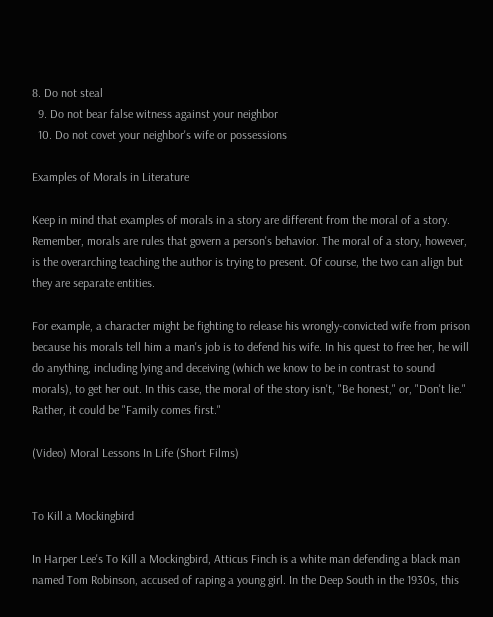8. Do not steal
  9. Do not bear false witness against your neighbor
  10. Do not covet your neighbor's wife or possessions

Examples of Morals in Literature

Keep in mind that examples of morals in a story are different from the moral of a story. Remember, morals are rules that govern a person's behavior. The moral of a story, however, is the overarching teaching the author is trying to present. Of course, the two can align but they are separate entities.

For example, a character might be fighting to release his wrongly-convicted wife from prison because his morals tell him a man's job is to defend his wife. In his quest to free her, he will do anything, including lying and deceiving (which we know to be in contrast to sound morals), to get her out. In this case, the moral of the story isn't, "Be honest," or, "Don't lie." Rather, it could be "Family comes first."

(Video) Moral Lessons In Life (Short Films)


To Kill a Mockingbird

In Harper Lee's To Kill a Mockingbird, Atticus Finch is a white man defending a black man named Tom Robinson, accused of raping a young girl. In the Deep South in the 1930s, this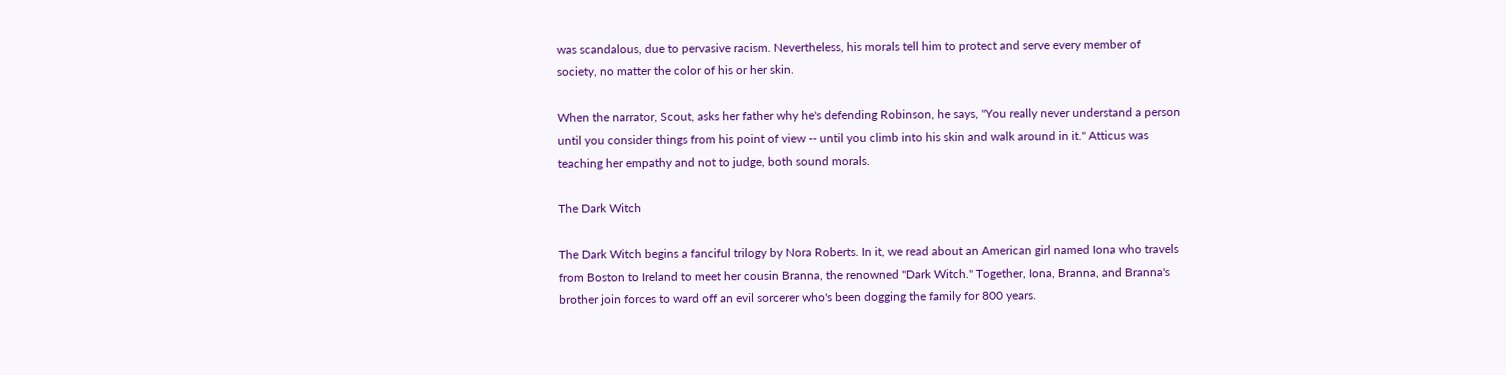was scandalous, due to pervasive racism. Nevertheless, his morals tell him to protect and serve every member of society, no matter the color of his or her skin.

When the narrator, Scout, asks her father why he's defending Robinson, he says, "You really never understand a person until you consider things from his point of view -- until you climb into his skin and walk around in it." Atticus was teaching her empathy and not to judge, both sound morals.

The Dark Witch

The Dark Witch begins a fanciful trilogy by Nora Roberts. In it, we read about an American girl named Iona who travels from Boston to Ireland to meet her cousin Branna, the renowned "Dark Witch." Together, Iona, Branna, and Branna's brother join forces to ward off an evil sorcerer who's been dogging the family for 800 years.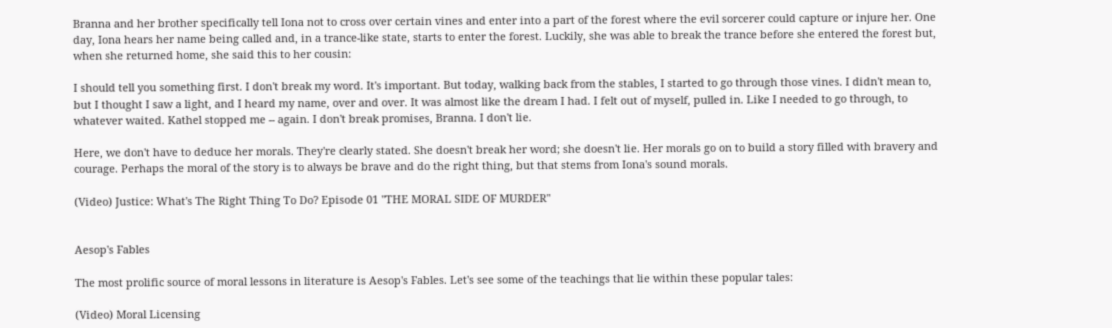Branna and her brother specifically tell Iona not to cross over certain vines and enter into a part of the forest where the evil sorcerer could capture or injure her. One day, Iona hears her name being called and, in a trance-like state, starts to enter the forest. Luckily, she was able to break the trance before she entered the forest but, when she returned home, she said this to her cousin:

I should tell you something first. I don't break my word. It's important. But today, walking back from the stables, I started to go through those vines. I didn't mean to, but I thought I saw a light, and I heard my name, over and over. It was almost like the dream I had. I felt out of myself, pulled in. Like I needed to go through, to whatever waited. Kathel stopped me -- again. I don't break promises, Branna. I don't lie.

Here, we don't have to deduce her morals. They're clearly stated. She doesn't break her word; she doesn't lie. Her morals go on to build a story filled with bravery and courage. Perhaps the moral of the story is to always be brave and do the right thing, but that stems from Iona's sound morals.

(Video) Justice: What's The Right Thing To Do? Episode 01 "THE MORAL SIDE OF MURDER"


Aesop's Fables

The most prolific source of moral lessons in literature is Aesop's Fables. Let's see some of the teachings that lie within these popular tales:

(Video) Moral Licensing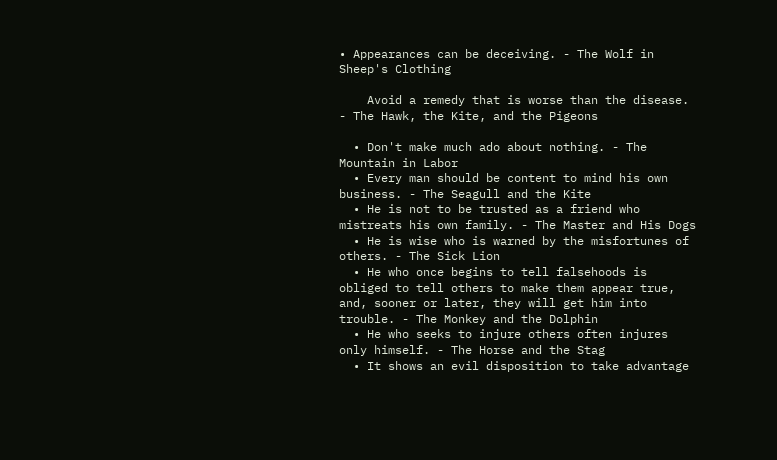• Appearances can be deceiving. - The Wolf in Sheep's Clothing

    Avoid a remedy that is worse than the disease. - The Hawk, the Kite, and the Pigeons

  • Don't make much ado about nothing. - The Mountain in Labor
  • Every man should be content to mind his own business. - The Seagull and the Kite
  • He is not to be trusted as a friend who mistreats his own family. - The Master and His Dogs
  • He is wise who is warned by the misfortunes of others. - The Sick Lion
  • He who once begins to tell falsehoods is obliged to tell others to make them appear true, and, sooner or later, they will get him into trouble. - The Monkey and the Dolphin
  • He who seeks to injure others often injures only himself. - The Horse and the Stag
  • It shows an evil disposition to take advantage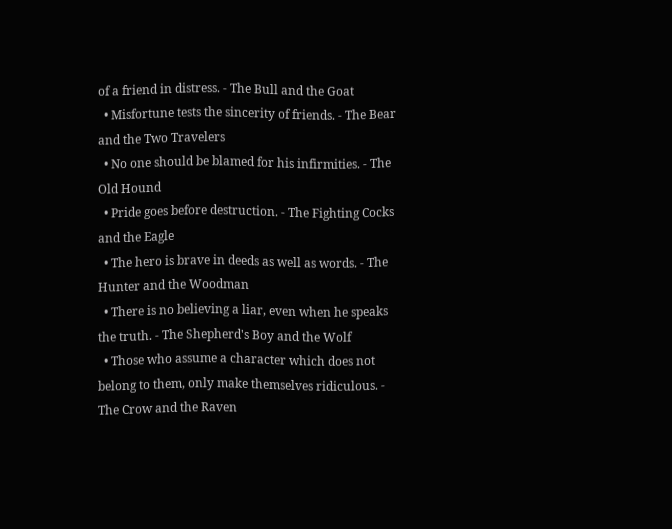of a friend in distress. - The Bull and the Goat
  • Misfortune tests the sincerity of friends. - The Bear and the Two Travelers
  • No one should be blamed for his infirmities. - The Old Hound
  • Pride goes before destruction. - The Fighting Cocks and the Eagle
  • The hero is brave in deeds as well as words. - The Hunter and the Woodman
  • There is no believing a liar, even when he speaks the truth. - The Shepherd's Boy and the Wolf
  • Those who assume a character which does not belong to them, only make themselves ridiculous. - The Crow and the Raven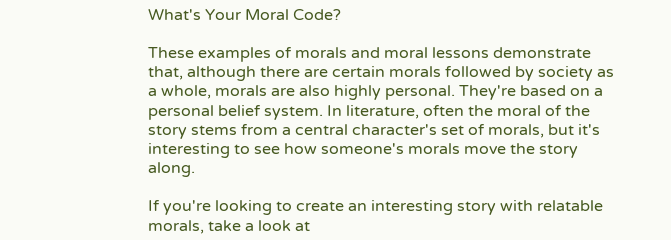What's Your Moral Code?

These examples of morals and moral lessons demonstrate that, although there are certain morals followed by society as a whole, morals are also highly personal. They're based on a personal belief system. In literature, often the moral of the story stems from a central character's set of morals, but it's interesting to see how someone's morals move the story along.

If you're looking to create an interesting story with relatable morals, take a look at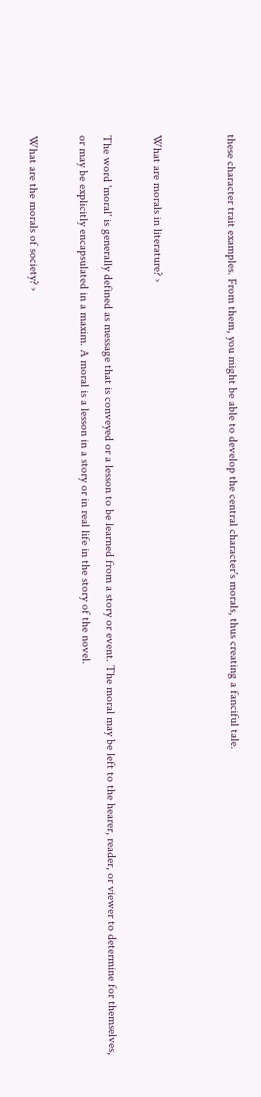these character trait examples. From them, you might be able to develop the central character's morals, thus creating a fanciful tale.


What are morals in literature? ›

The word 'moral' is generally defined as message that is conveyed or a lesson to be learned from a story or event. The moral may be left to the hearer, reader, or viewer to determine for themselves, or may be explicitly encapsulated in a maxim. A moral is a lesson in a story or in real life in the story of the novel.

What are the morals of society? ›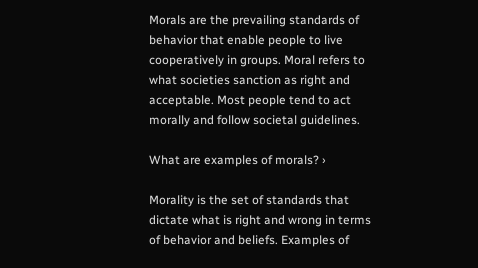Morals are the prevailing standards of behavior that enable people to live cooperatively in groups. Moral refers to what societies sanction as right and acceptable. Most people tend to act morally and follow societal guidelines.

What are examples of morals? ›

Morality is the set of standards that dictate what is right and wrong in terms of behavior and beliefs. Examples of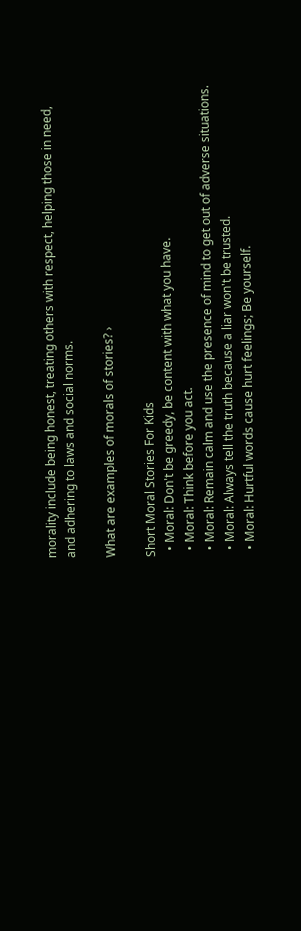morality include being honest, treating others with respect, helping those in need, and adhering to laws and social norms.

What are examples of morals of stories? ›

Short Moral Stories For Kids
  • Moral: Don't be greedy, be content with what you have.
  • Moral: Think before you act.
  • Moral: Remain calm and use the presence of mind to get out of adverse situations.
  • Moral: Always tell the truth because a liar won't be trusted.
  • Moral: Hurtful words cause hurt feelings; Be yourself.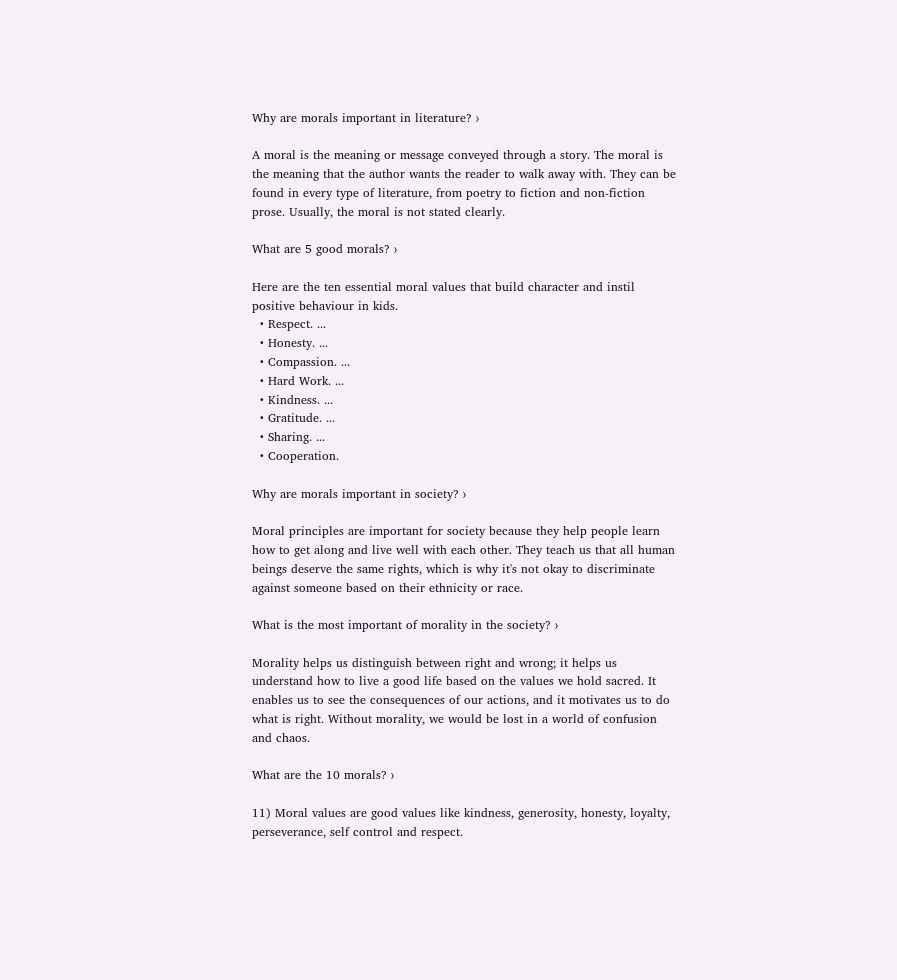Why are morals important in literature? ›

A moral is the meaning or message conveyed through a story. The moral is the meaning that the author wants the reader to walk away with. They can be found in every type of literature, from poetry to fiction and non-fiction prose. Usually, the moral is not stated clearly.

What are 5 good morals? ›

Here are the ten essential moral values that build character and instil positive behaviour in kids.
  • Respect. ...
  • Honesty. ...
  • Compassion. ...
  • Hard Work. ...
  • Kindness. ...
  • Gratitude. ...
  • Sharing. ...
  • Cooperation.

Why are morals important in society? ›

Moral principles are important for society because they help people learn how to get along and live well with each other. They teach us that all human beings deserve the same rights, which is why it's not okay to discriminate against someone based on their ethnicity or race.

What is the most important of morality in the society? ›

Morality helps us distinguish between right and wrong; it helps us understand how to live a good life based on the values we hold sacred. It enables us to see the consequences of our actions, and it motivates us to do what is right. Without morality, we would be lost in a world of confusion and chaos.

What are the 10 morals? ›

11) Moral values are good values like kindness, generosity, honesty, loyalty, perseverance, self control and respect.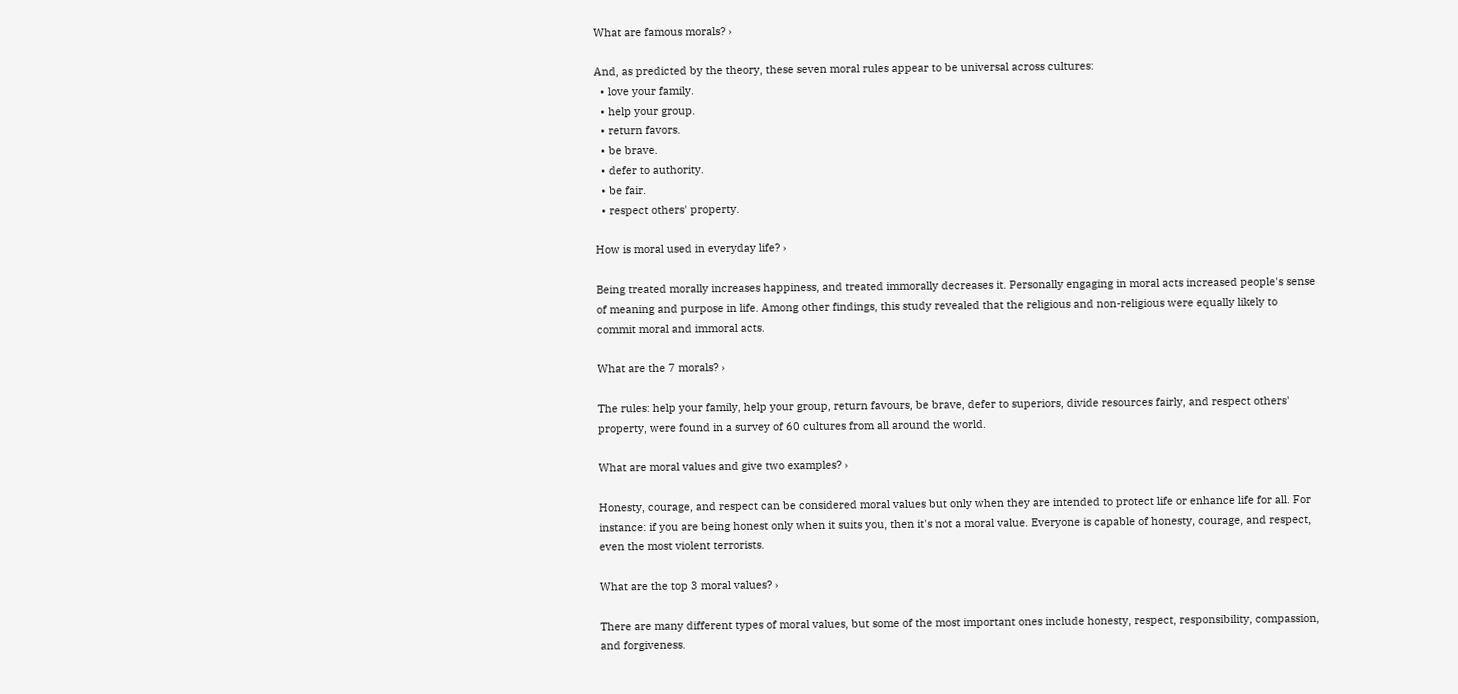What are famous morals? ›

And, as predicted by the theory, these seven moral rules appear to be universal across cultures:
  • love your family.
  • help your group.
  • return favors.
  • be brave.
  • defer to authority.
  • be fair.
  • respect others' property.

How is moral used in everyday life? ›

Being treated morally increases happiness, and treated immorally decreases it. Personally engaging in moral acts increased people's sense of meaning and purpose in life. Among other findings, this study revealed that the religious and non-religious were equally likely to commit moral and immoral acts.

What are the 7 morals? ›

The rules: help your family, help your group, return favours, be brave, defer to superiors, divide resources fairly, and respect others' property, were found in a survey of 60 cultures from all around the world.

What are moral values and give two examples? ›

Honesty, courage, and respect can be considered moral values but only when they are intended to protect life or enhance life for all. For instance: if you are being honest only when it suits you, then it's not a moral value. Everyone is capable of honesty, courage, and respect, even the most violent terrorists.

What are the top 3 moral values? ›

There are many different types of moral values, but some of the most important ones include honesty, respect, responsibility, compassion, and forgiveness.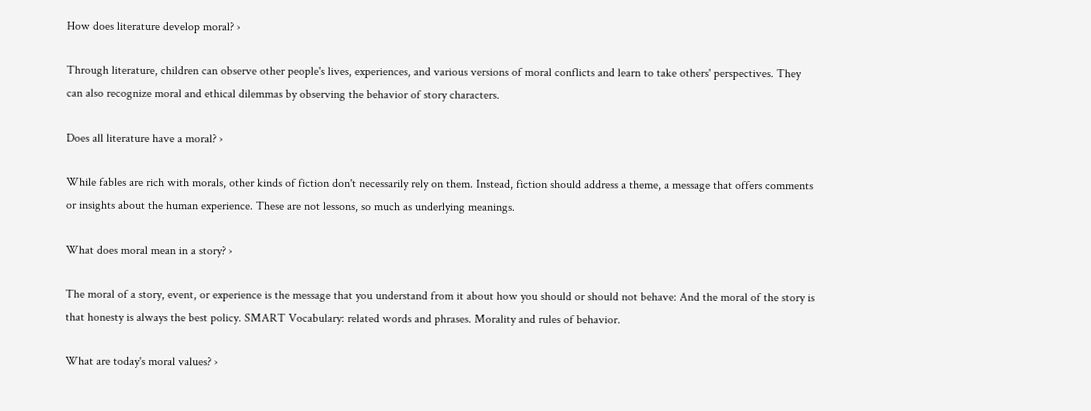How does literature develop moral? ›

Through literature, children can observe other people's lives, experiences, and various versions of moral conflicts and learn to take others' perspectives. They can also recognize moral and ethical dilemmas by observing the behavior of story characters.

Does all literature have a moral? ›

While fables are rich with morals, other kinds of fiction don't necessarily rely on them. Instead, fiction should address a theme, a message that offers comments or insights about the human experience. These are not lessons, so much as underlying meanings.

What does moral mean in a story? ›

The moral of a story, event, or experience is the message that you understand from it about how you should or should not behave: And the moral of the story is that honesty is always the best policy. SMART Vocabulary: related words and phrases. Morality and rules of behavior.

What are today's moral values? ›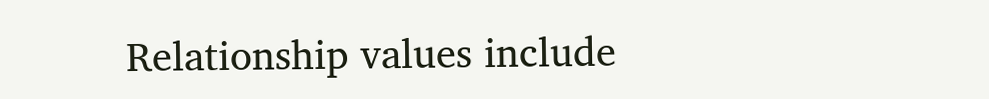Relationship values include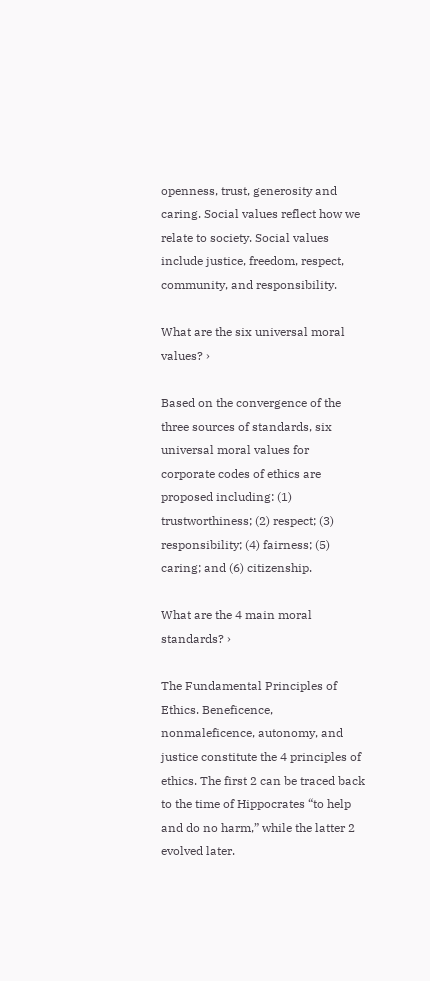openness, trust, generosity and caring. Social values reflect how we relate to society. Social values include justice, freedom, respect, community, and responsibility.

What are the six universal moral values? ›

Based on the convergence of the three sources of standards, six universal moral values for corporate codes of ethics are proposed including: (1) trustworthiness; (2) respect; (3) responsibility; (4) fairness; (5) caring; and (6) citizenship.

What are the 4 main moral standards? ›

The Fundamental Principles of Ethics. Beneficence, nonmaleficence, autonomy, and justice constitute the 4 principles of ethics. The first 2 can be traced back to the time of Hippocrates “to help and do no harm,” while the latter 2 evolved later.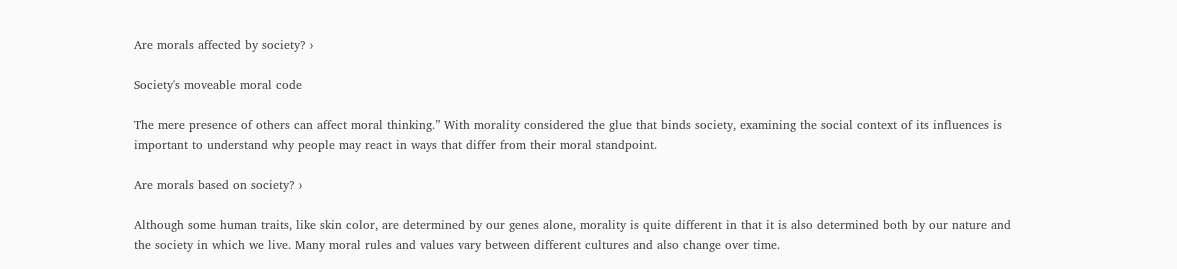Are morals affected by society? ›

Society's moveable moral code

The mere presence of others can affect moral thinking.” With morality considered the glue that binds society, examining the social context of its influences is important to understand why people may react in ways that differ from their moral standpoint.

Are morals based on society? ›

Although some human traits, like skin color, are determined by our genes alone, morality is quite different in that it is also determined both by our nature and the society in which we live. Many moral rules and values vary between different cultures and also change over time.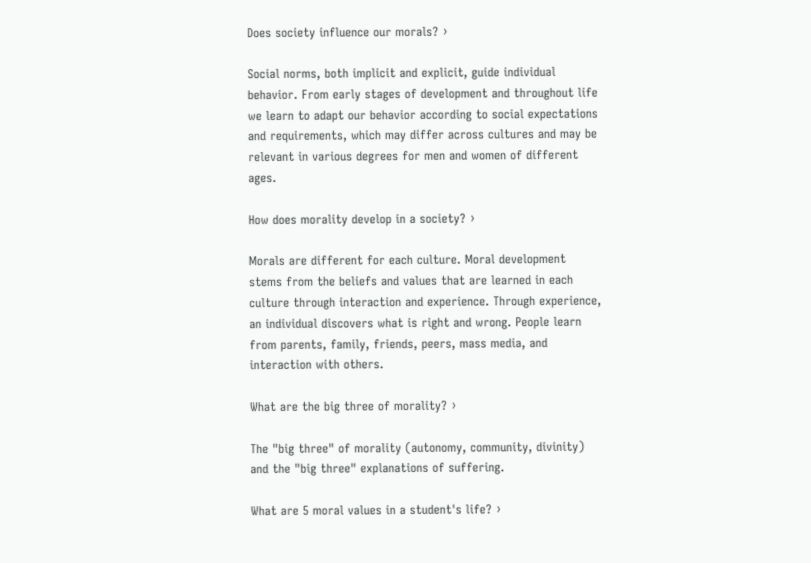Does society influence our morals? ›

Social norms, both implicit and explicit, guide individual behavior. From early stages of development and throughout life we learn to adapt our behavior according to social expectations and requirements, which may differ across cultures and may be relevant in various degrees for men and women of different ages.

How does morality develop in a society? ›

Morals are different for each culture. Moral development stems from the beliefs and values that are learned in each culture through interaction and experience. Through experience, an individual discovers what is right and wrong. People learn from parents, family, friends, peers, mass media, and interaction with others.

What are the big three of morality? ›

The "big three" of morality (autonomy, community, divinity) and the "big three" explanations of suffering.

What are 5 moral values in a student's life? ›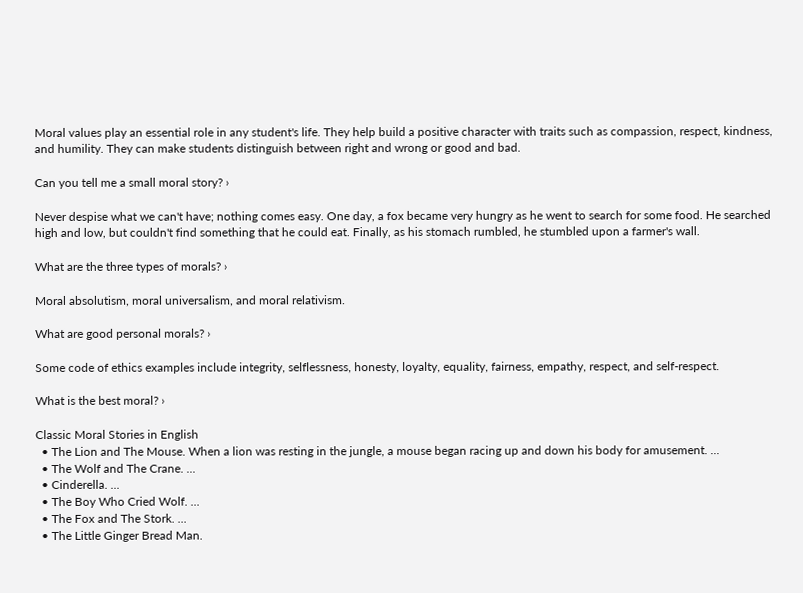Moral values play an essential role in any student's life. They help build a positive character with traits such as compassion, respect, kindness, and humility. They can make students distinguish between right and wrong or good and bad.

Can you tell me a small moral story? ›

Never despise what we can't have; nothing comes easy. One day, a fox became very hungry as he went to search for some food. He searched high and low, but couldn't find something that he could eat. Finally, as his stomach rumbled, he stumbled upon a farmer's wall.

What are the three types of morals? ›

Moral absolutism, moral universalism, and moral relativism.

What are good personal morals? ›

Some code of ethics examples include integrity, selflessness, honesty, loyalty, equality, fairness, empathy, respect, and self-respect.

What is the best moral? ›

Classic Moral Stories in English
  • The Lion and The Mouse. When a lion was resting in the jungle, a mouse began racing up and down his body for amusement. ...
  • The Wolf and The Crane. ...
  • Cinderella. ...
  • The Boy Who Cried Wolf. ...
  • The Fox and The Stork. ...
  • The Little Ginger Bread Man.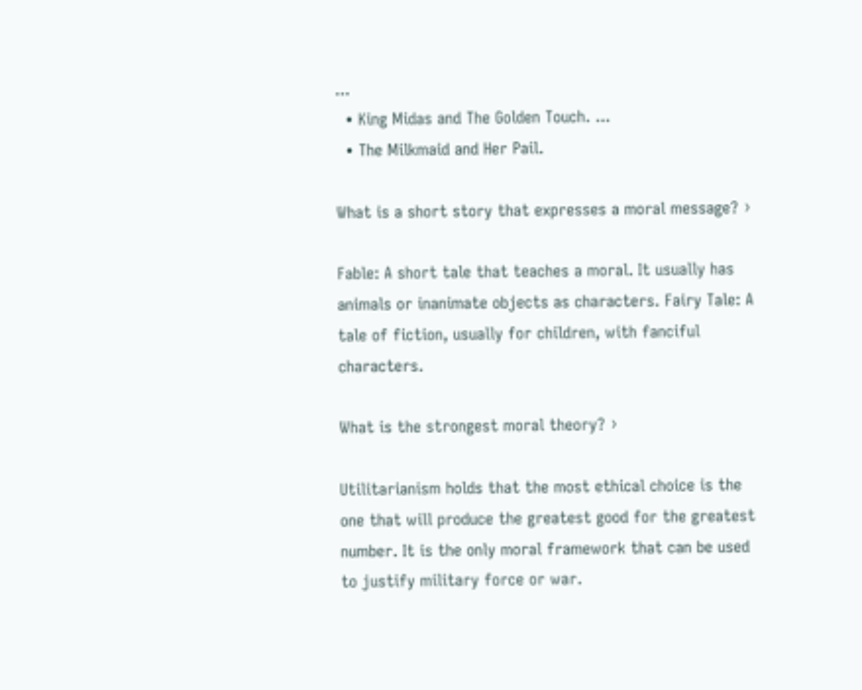...
  • King Midas and The Golden Touch. ...
  • The Milkmaid and Her Pail.

What is a short story that expresses a moral message? ›

Fable: A short tale that teaches a moral. It usually has animals or inanimate objects as characters. Fairy Tale: A tale of fiction, usually for children, with fanciful characters.

What is the strongest moral theory? ›

Utilitarianism holds that the most ethical choice is the one that will produce the greatest good for the greatest number. It is the only moral framework that can be used to justify military force or war.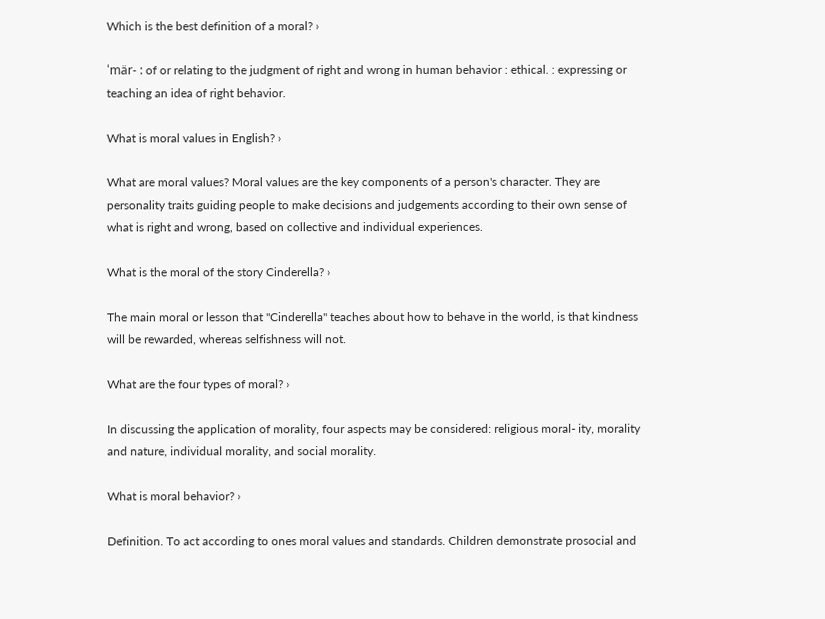Which is the best definition of a moral? ›

ˈmär- : of or relating to the judgment of right and wrong in human behavior : ethical. : expressing or teaching an idea of right behavior.

What is moral values in English? ›

What are moral values? Moral values are the key components of a person's character. They are personality traits guiding people to make decisions and judgements according to their own sense of what is right and wrong, based on collective and individual experiences.

What is the moral of the story Cinderella? ›

The main moral or lesson that "Cinderella" teaches about how to behave in the world, is that kindness will be rewarded, whereas selfishness will not.

What are the four types of moral? ›

In discussing the application of morality, four aspects may be considered: religious moral- ity, morality and nature, individual morality, and social morality.

What is moral behavior? ›

Definition. To act according to ones moral values and standards. Children demonstrate prosocial and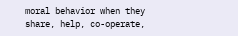moral behavior when they share, help, co-operate,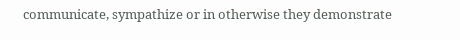communicate, sympathize or in otherwise they demonstrate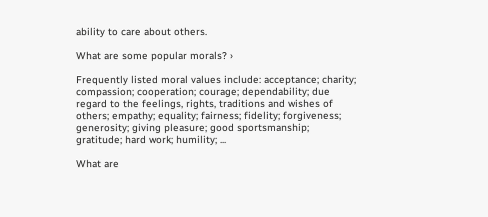ability to care about others.

What are some popular morals? ›

Frequently listed moral values include: acceptance; charity; compassion; cooperation; courage; dependability; due regard to the feelings, rights, traditions and wishes of others; empathy; equality; fairness; fidelity; forgiveness; generosity; giving pleasure; good sportsmanship; gratitude; hard work; humility; ...

What are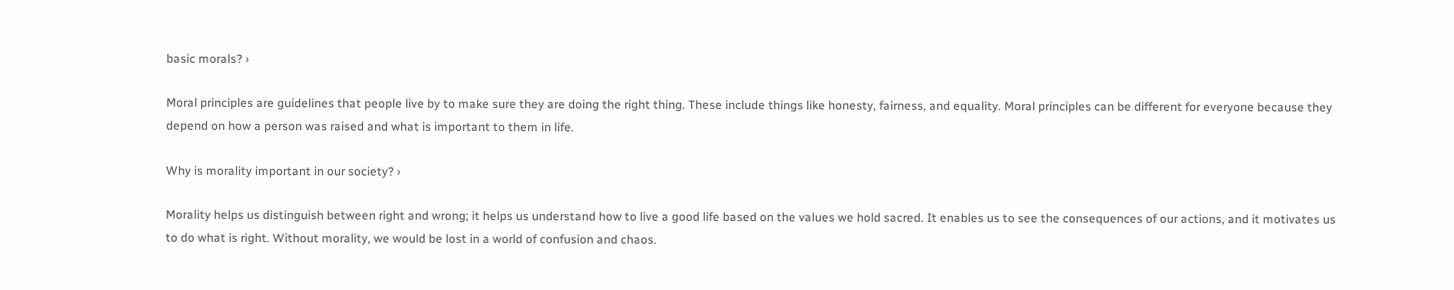basic morals? ›

Moral principles are guidelines that people live by to make sure they are doing the right thing. These include things like honesty, fairness, and equality. Moral principles can be different for everyone because they depend on how a person was raised and what is important to them in life.

Why is morality important in our society? ›

Morality helps us distinguish between right and wrong; it helps us understand how to live a good life based on the values we hold sacred. It enables us to see the consequences of our actions, and it motivates us to do what is right. Without morality, we would be lost in a world of confusion and chaos.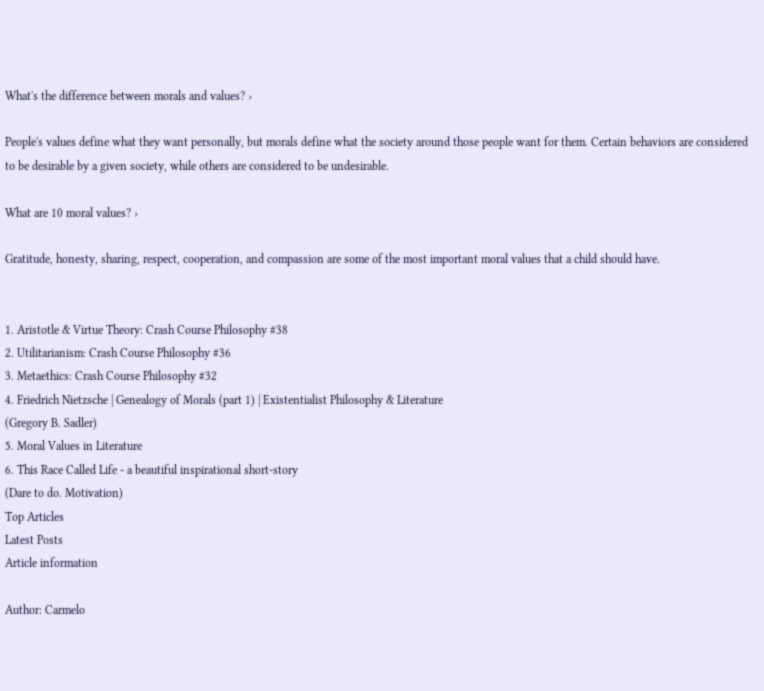What's the difference between morals and values? ›

People's values define what they want personally, but morals define what the society around those people want for them. Certain behaviors are considered to be desirable by a given society, while others are considered to be undesirable.

What are 10 moral values? ›

Gratitude, honesty, sharing, respect, cooperation, and compassion are some of the most important moral values that a child should have.


1. Aristotle & Virtue Theory: Crash Course Philosophy #38
2. Utilitarianism: Crash Course Philosophy #36
3. Metaethics: Crash Course Philosophy #32
4. Friedrich Nietzsche | Genealogy of Morals (part 1) | Existentialist Philosophy & Literature
(Gregory B. Sadler)
5. Moral Values in Literature
6. This Race Called Life - a beautiful inspirational short-story
(Dare to do. Motivation)
Top Articles
Latest Posts
Article information

Author: Carmelo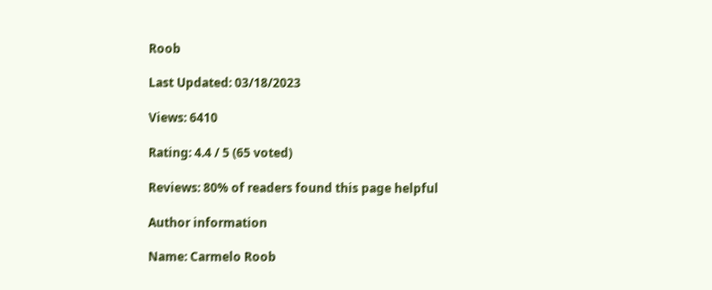Roob

Last Updated: 03/18/2023

Views: 6410

Rating: 4.4 / 5 (65 voted)

Reviews: 80% of readers found this page helpful

Author information

Name: Carmelo Roob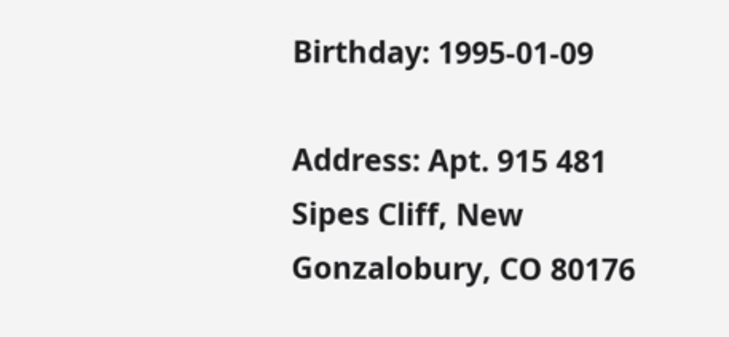Birthday: 1995-01-09

Address: Apt. 915 481 Sipes Cliff, New Gonzalobury, CO 80176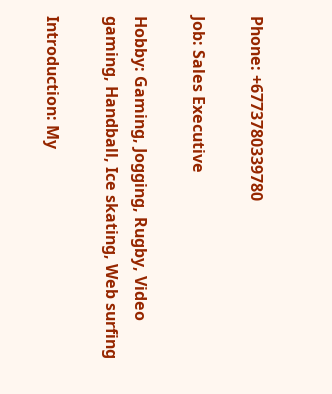Phone: +6773780339780

Job: Sales Executive

Hobby: Gaming, Jogging, Rugby, Video gaming, Handball, Ice skating, Web surfing

Introduction: My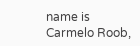name is Carmelo Roob,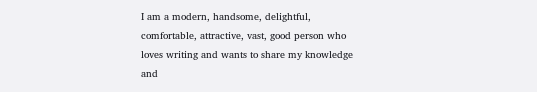I am a modern, handsome, delightful, comfortable, attractive, vast, good person who loves writing and wants to share my knowledge and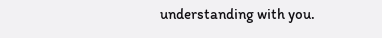understanding with you.